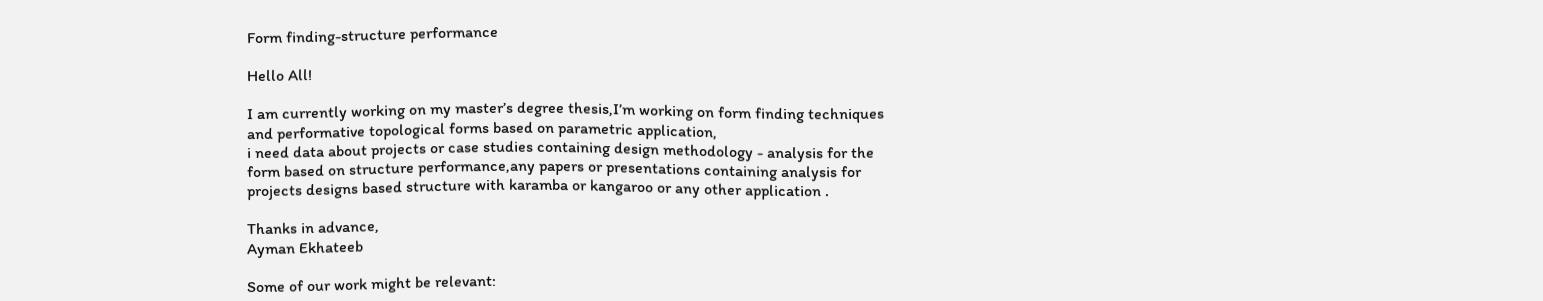Form finding-structure performance

Hello All!

I am currently working on my master’s degree thesis,I’m working on form finding techniques
and performative topological forms based on parametric application,
i need data about projects or case studies containing design methodology - analysis for the form based on structure performance,any papers or presentations containing analysis for projects designs based structure with karamba or kangaroo or any other application .

Thanks in advance,
Ayman Ekhateeb

Some of our work might be relevant: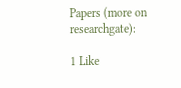Papers (more on researchgate):

1 Like